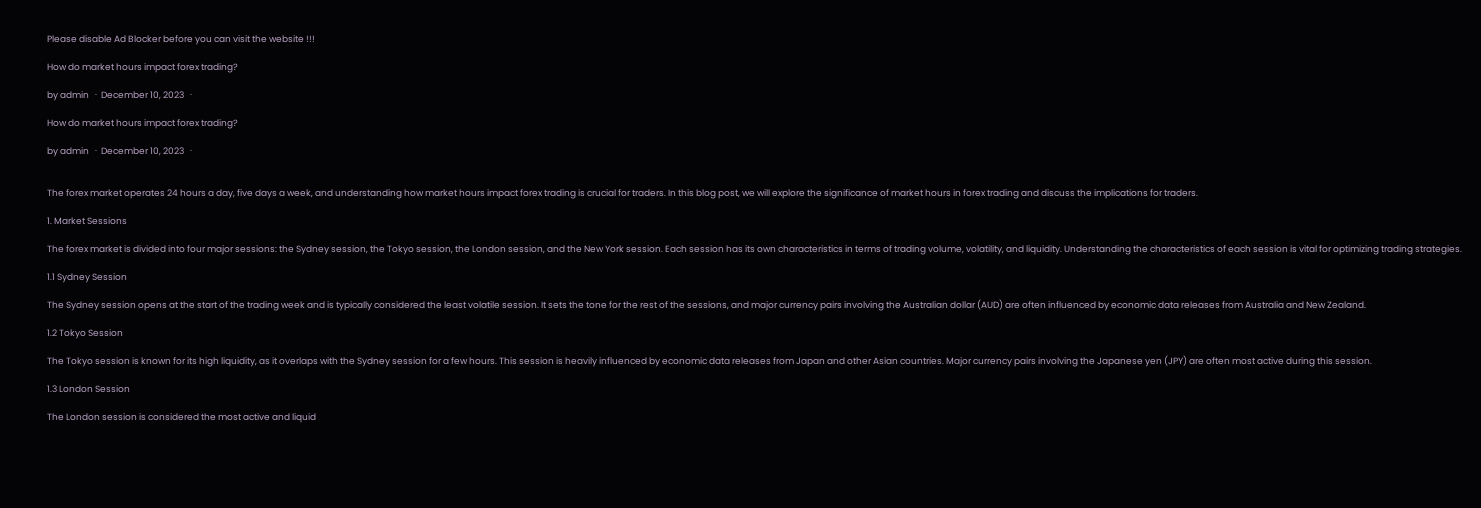Please disable Ad Blocker before you can visit the website !!!

How do market hours impact forex trading?

by admin   ·  December 10, 2023   ·

How do market hours impact forex trading?

by admin   ·  December 10, 2023   ·


The forex market operates 24 hours a day, five days a week, and understanding how market hours impact forex trading is crucial for traders. In this blog post, we will explore the significance of market hours in forex trading and discuss the implications for traders.

1. Market Sessions

The forex market is divided into four major sessions: the Sydney session, the Tokyo session, the London session, and the New York session. Each session has its own characteristics in terms of trading volume, volatility, and liquidity. Understanding the characteristics of each session is vital for optimizing trading strategies.

1.1 Sydney Session

The Sydney session opens at the start of the trading week and is typically considered the least volatile session. It sets the tone for the rest of the sessions, and major currency pairs involving the Australian dollar (AUD) are often influenced by economic data releases from Australia and New Zealand.

1.2 Tokyo Session

The Tokyo session is known for its high liquidity, as it overlaps with the Sydney session for a few hours. This session is heavily influenced by economic data releases from Japan and other Asian countries. Major currency pairs involving the Japanese yen (JPY) are often most active during this session.

1.3 London Session

The London session is considered the most active and liquid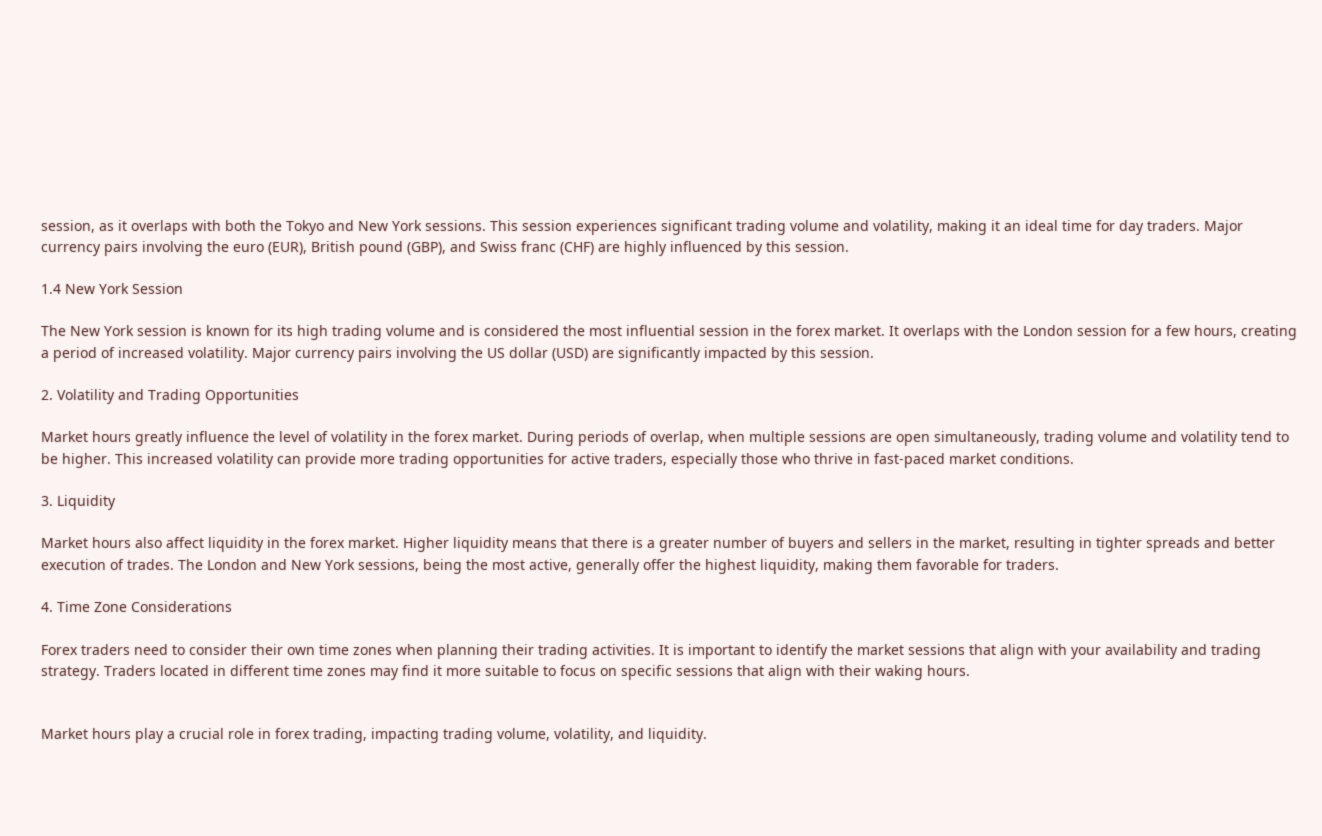session, as it overlaps with both the Tokyo and New York sessions. This session experiences significant trading volume and volatility, making it an ideal time for day traders. Major currency pairs involving the euro (EUR), British pound (GBP), and Swiss franc (CHF) are highly influenced by this session.

1.4 New York Session

The New York session is known for its high trading volume and is considered the most influential session in the forex market. It overlaps with the London session for a few hours, creating a period of increased volatility. Major currency pairs involving the US dollar (USD) are significantly impacted by this session.

2. Volatility and Trading Opportunities

Market hours greatly influence the level of volatility in the forex market. During periods of overlap, when multiple sessions are open simultaneously, trading volume and volatility tend to be higher. This increased volatility can provide more trading opportunities for active traders, especially those who thrive in fast-paced market conditions.

3. Liquidity

Market hours also affect liquidity in the forex market. Higher liquidity means that there is a greater number of buyers and sellers in the market, resulting in tighter spreads and better execution of trades. The London and New York sessions, being the most active, generally offer the highest liquidity, making them favorable for traders.

4. Time Zone Considerations

Forex traders need to consider their own time zones when planning their trading activities. It is important to identify the market sessions that align with your availability and trading strategy. Traders located in different time zones may find it more suitable to focus on specific sessions that align with their waking hours.


Market hours play a crucial role in forex trading, impacting trading volume, volatility, and liquidity.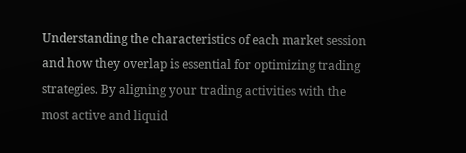Understanding the characteristics of each market session and how they overlap is essential for optimizing trading strategies. By aligning your trading activities with the most active and liquid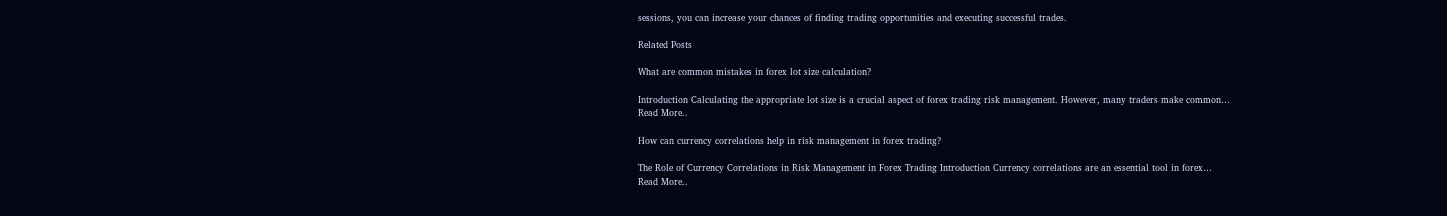sessions, you can increase your chances of finding trading opportunities and executing successful trades.

Related Posts

What are common mistakes in forex lot size calculation?

Introduction Calculating the appropriate lot size is a crucial aspect of forex trading risk management. However, many traders make common…
Read More..

How can currency correlations help in risk management in forex trading?

The Role of Currency Correlations in Risk Management in Forex Trading Introduction Currency correlations are an essential tool in forex…
Read More..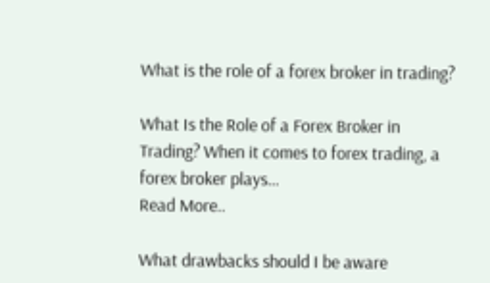What is the role of a forex broker in trading?

What Is the Role of a Forex Broker in Trading? When it comes to forex trading, a forex broker plays…
Read More..

What drawbacks should I be aware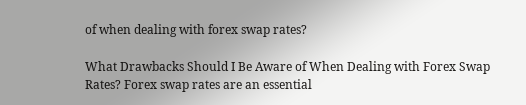of when dealing with forex swap rates?

What Drawbacks Should I Be Aware of When Dealing with Forex Swap Rates? Forex swap rates are an essential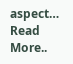aspect…
Read More..